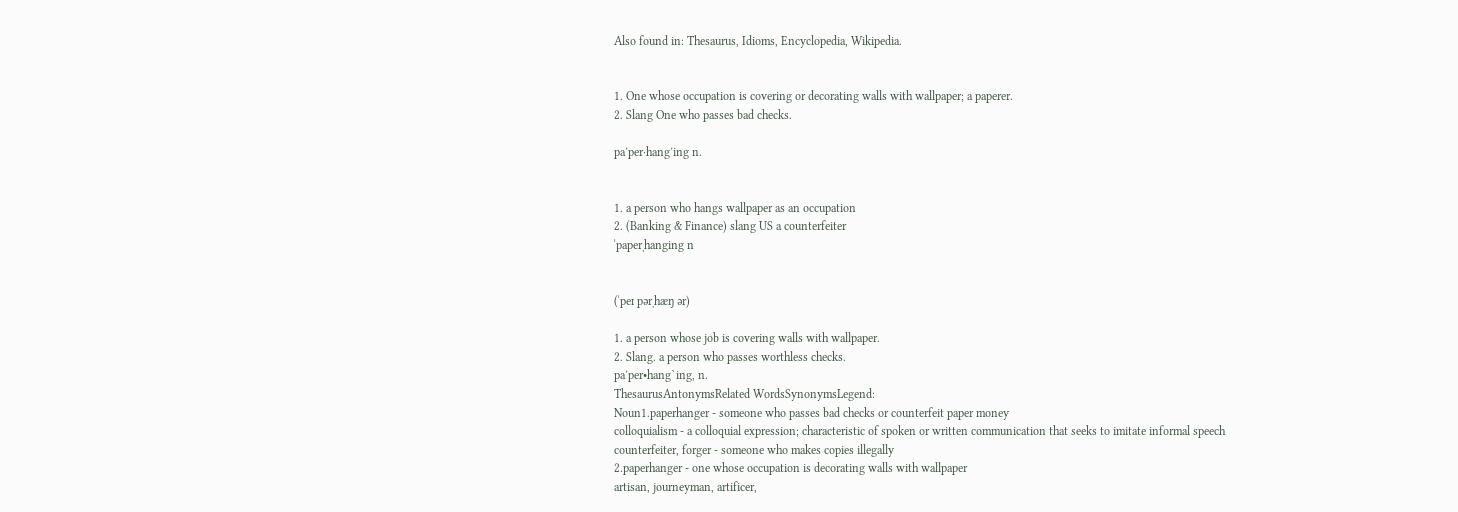Also found in: Thesaurus, Idioms, Encyclopedia, Wikipedia.


1. One whose occupation is covering or decorating walls with wallpaper; a paperer.
2. Slang One who passes bad checks.

pa′per·hang′ing n.


1. a person who hangs wallpaper as an occupation
2. (Banking & Finance) slang US a counterfeiter
ˈpaperˌhanging n


(ˈpeɪ pərˌhæŋ ər)

1. a person whose job is covering walls with wallpaper.
2. Slang. a person who passes worthless checks.
pa′per•hang`ing, n.
ThesaurusAntonymsRelated WordsSynonymsLegend:
Noun1.paperhanger - someone who passes bad checks or counterfeit paper money
colloquialism - a colloquial expression; characteristic of spoken or written communication that seeks to imitate informal speech
counterfeiter, forger - someone who makes copies illegally
2.paperhanger - one whose occupation is decorating walls with wallpaper
artisan, journeyman, artificer,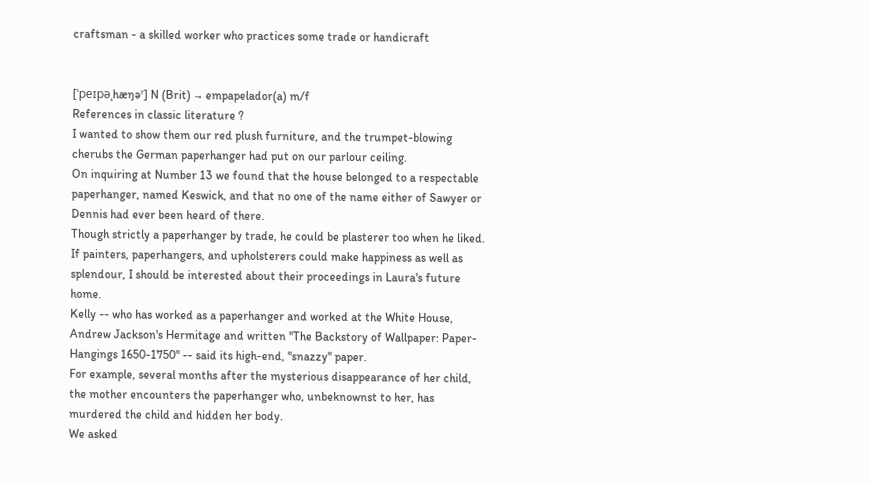craftsman - a skilled worker who practices some trade or handicraft


[ˈpeɪpəˌhæŋəʳ] N (Brit) → empapelador(a) m/f
References in classic literature ?
I wanted to show them our red plush furniture, and the trumpet-blowing cherubs the German paperhanger had put on our parlour ceiling.
On inquiring at Number 13 we found that the house belonged to a respectable paperhanger, named Keswick, and that no one of the name either of Sawyer or Dennis had ever been heard of there.
Though strictly a paperhanger by trade, he could be plasterer too when he liked.
If painters, paperhangers, and upholsterers could make happiness as well as splendour, I should be interested about their proceedings in Laura's future home.
Kelly -- who has worked as a paperhanger and worked at the White House, Andrew Jackson's Hermitage and written ''The Backstory of Wallpaper: Paper-Hangings 1650-1750'' -- said its high-end, ''snazzy'' paper.
For example, several months after the mysterious disappearance of her child, the mother encounters the paperhanger who, unbeknownst to her, has murdered the child and hidden her body.
We asked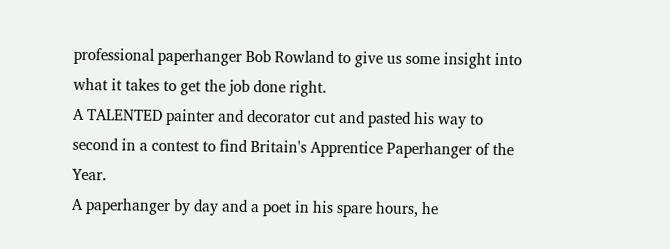professional paperhanger Bob Rowland to give us some insight into what it takes to get the job done right.
A TALENTED painter and decorator cut and pasted his way to second in a contest to find Britain's Apprentice Paperhanger of the Year.
A paperhanger by day and a poet in his spare hours, he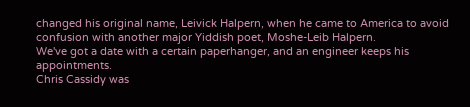changed his original name, Leivick Halpern, when he came to America to avoid confusion with another major Yiddish poet, Moshe-Leib Halpern.
We've got a date with a certain paperhanger, and an engineer keeps his appointments.
Chris Cassidy was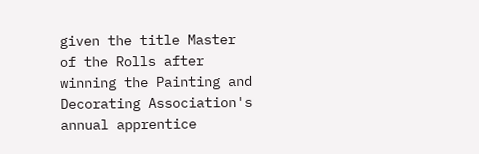given the title Master of the Rolls after winning the Painting and Decorating Association's annual apprentice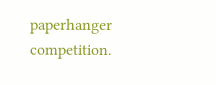paperhanger competition.